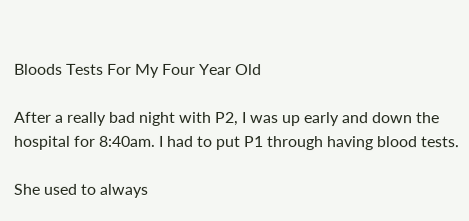Bloods Tests For My Four Year Old

After a really bad night with P2, I was up early and down the hospital for 8:40am. I had to put P1 through having blood tests.

She used to always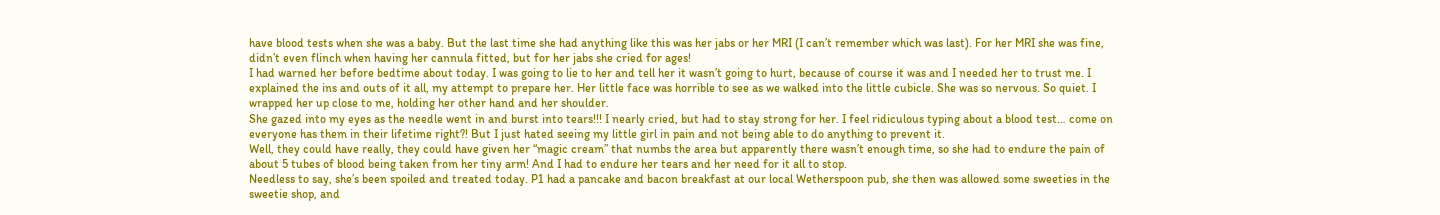have blood tests when she was a baby. But the last time she had anything like this was her jabs or her MRI (I can’t remember which was last). For her MRI she was fine, didn’t even flinch when having her cannula fitted, but for her jabs she cried for ages!
I had warned her before bedtime about today. I was going to lie to her and tell her it wasn’t going to hurt, because of course it was and I needed her to trust me. I explained the ins and outs of it all, my attempt to prepare her. Her little face was horrible to see as we walked into the little cubicle. She was so nervous. So quiet. I wrapped her up close to me, holding her other hand and her shoulder.
She gazed into my eyes as the needle went in and burst into tears!!! I nearly cried, but had to stay strong for her. I feel ridiculous typing about a blood test… come on everyone has them in their lifetime right?! But I just hated seeing my little girl in pain and not being able to do anything to prevent it.
Well, they could have really, they could have given her “magic cream” that numbs the area but apparently there wasn’t enough time, so she had to endure the pain of about 5 tubes of blood being taken from her tiny arm! And I had to endure her tears and her need for it all to stop.
Needless to say, she’s been spoiled and treated today. P1 had a pancake and bacon breakfast at our local Wetherspoon pub, she then was allowed some sweeties in the sweetie shop, and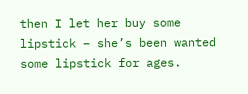then I let her buy some lipstick – she’s been wanted some lipstick for ages.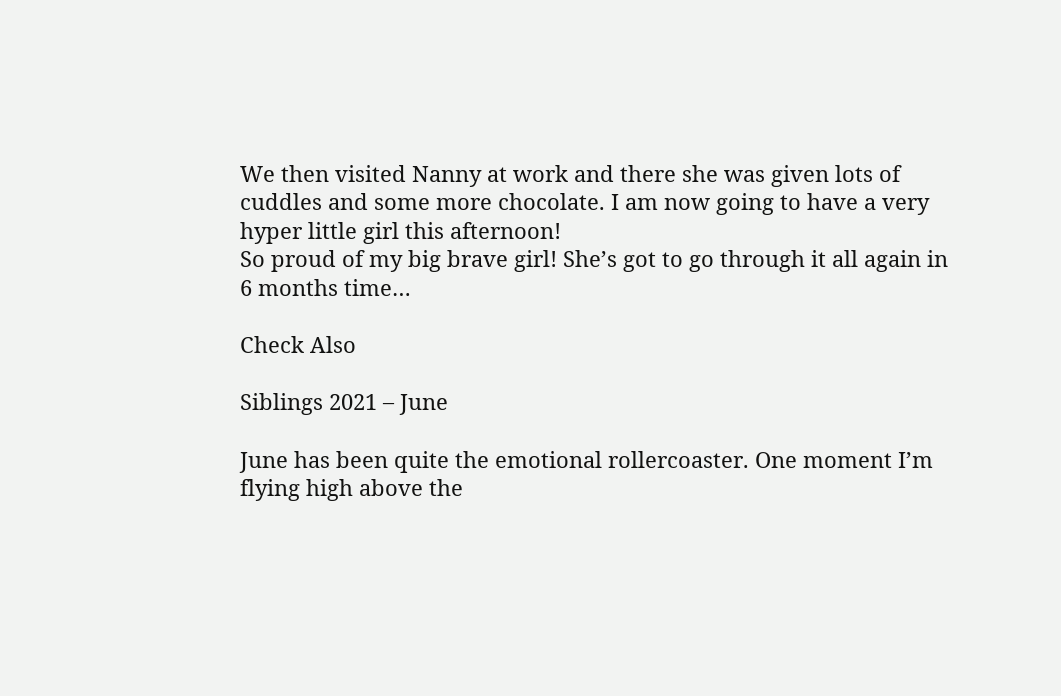We then visited Nanny at work and there she was given lots of cuddles and some more chocolate. I am now going to have a very hyper little girl this afternoon!
So proud of my big brave girl! She’s got to go through it all again in 6 months time…

Check Also

Siblings 2021 – June

June has been quite the emotional rollercoaster. One moment I’m flying high above the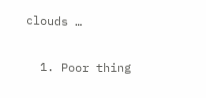clouds …


  1. Poor thing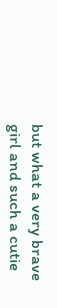but what a very brave girl and such a cutie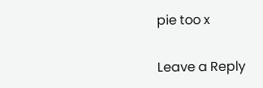pie too x

Leave a Reply